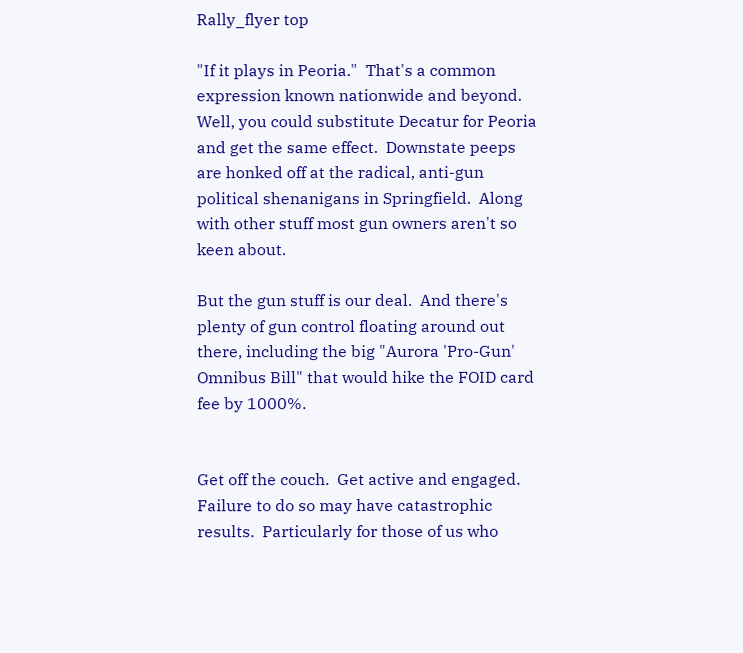Rally_flyer top

"If it plays in Peoria."  That's a common expression known nationwide and beyond.  Well, you could substitute Decatur for Peoria and get the same effect.  Downstate peeps are honked off at the radical, anti-gun political shenanigans in Springfield.  Along with other stuff most gun owners aren't so keen about.

But the gun stuff is our deal.  And there's plenty of gun control floating around out there, including the big "Aurora 'Pro-Gun' Omnibus Bill" that would hike the FOID card fee by 1000%.


Get off the couch.  Get active and engaged.  Failure to do so may have catastrophic results.  Particularly for those of us who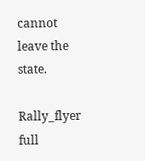cannot leave the state.

Rally_flyer full